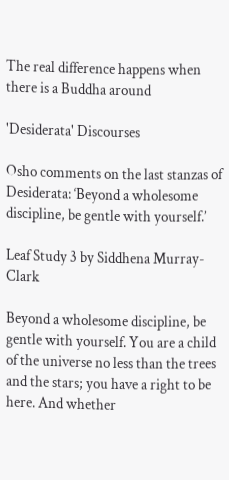The real difference happens when there is a Buddha around

'Desiderata' Discourses

Osho comments on the last stanzas of Desiderata: ‘Beyond a wholesome discipline, be gentle with yourself.’

Leaf Study 3 by Siddhena Murray-Clark

Beyond a wholesome discipline, be gentle with yourself. You are a child of the universe no less than the trees and the stars; you have a right to be here. And whether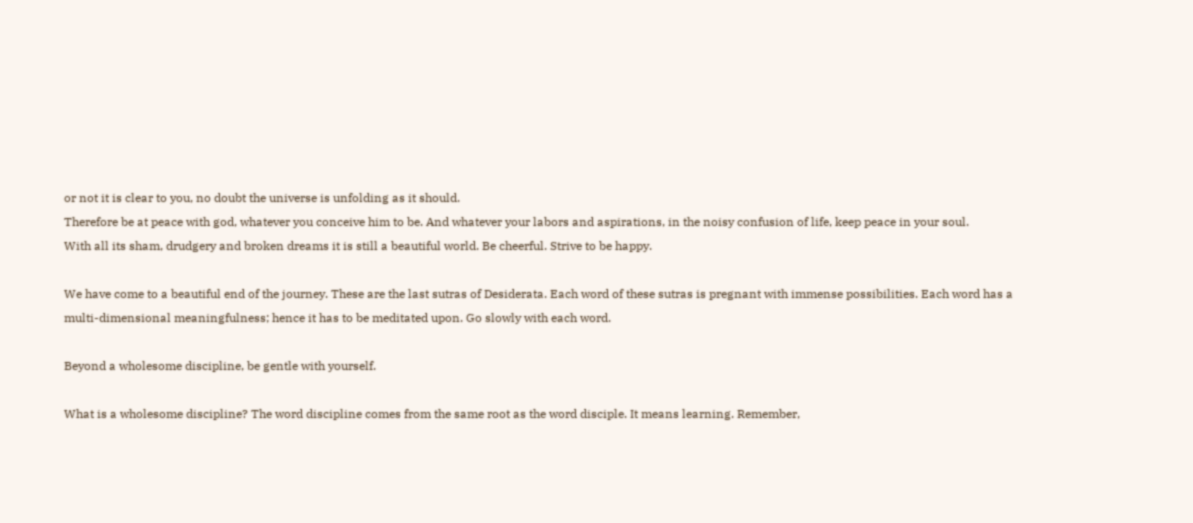or not it is clear to you, no doubt the universe is unfolding as it should.
Therefore be at peace with god, whatever you conceive him to be. And whatever your labors and aspirations, in the noisy confusion of life, keep peace in your soul.
With all its sham, drudgery and broken dreams it is still a beautiful world. Be cheerful. Strive to be happy.

We have come to a beautiful end of the journey. These are the last sutras of Desiderata. Each word of these sutras is pregnant with immense possibilities. Each word has a multi-dimensional meaningfulness; hence it has to be meditated upon. Go slowly with each word.

Beyond a wholesome discipline, be gentle with yourself.

What is a wholesome discipline? The word discipline comes from the same root as the word disciple. It means learning. Remember,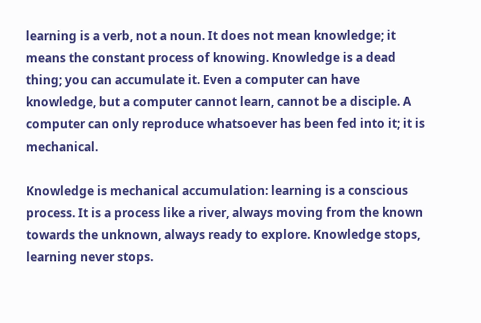learning is a verb, not a noun. It does not mean knowledge; it means the constant process of knowing. Knowledge is a dead thing; you can accumulate it. Even a computer can have knowledge, but a computer cannot learn, cannot be a disciple. A computer can only reproduce whatsoever has been fed into it; it is mechanical.

Knowledge is mechanical accumulation: learning is a conscious process. It is a process like a river, always moving from the known towards the unknown, always ready to explore. Knowledge stops, learning never stops.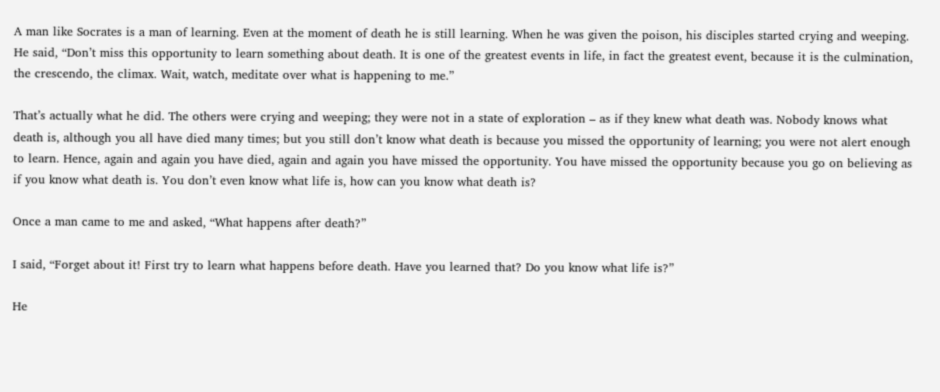A man like Socrates is a man of learning. Even at the moment of death he is still learning. When he was given the poison, his disciples started crying and weeping. He said, “Don’t miss this opportunity to learn something about death. It is one of the greatest events in life, in fact the greatest event, because it is the culmination, the crescendo, the climax. Wait, watch, meditate over what is happening to me.”

That’s actually what he did. The others were crying and weeping; they were not in a state of exploration – as if they knew what death was. Nobody knows what death is, although you all have died many times; but you still don’t know what death is because you missed the opportunity of learning; you were not alert enough to learn. Hence, again and again you have died, again and again you have missed the opportunity. You have missed the opportunity because you go on believing as if you know what death is. You don’t even know what life is, how can you know what death is?

Once a man came to me and asked, “What happens after death?”

I said, “Forget about it! First try to learn what happens before death. Have you learned that? Do you know what life is?”

He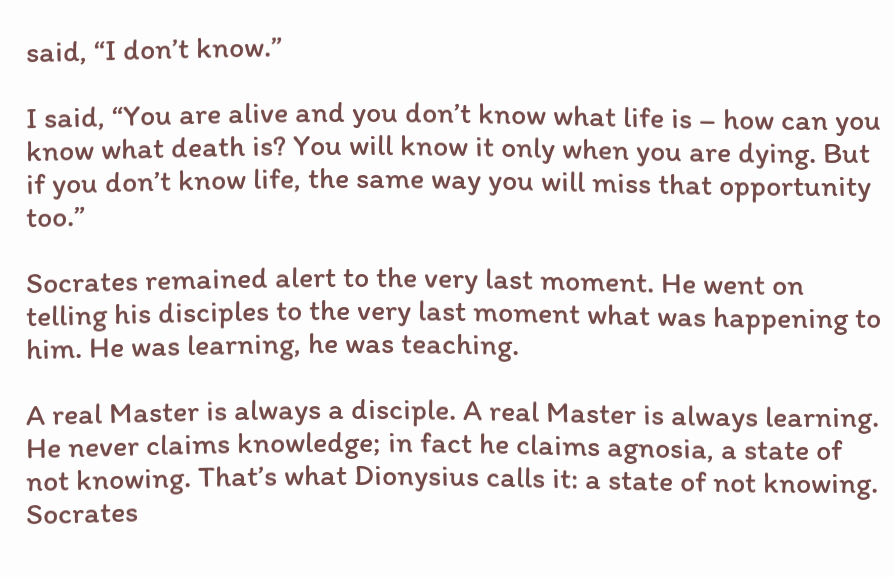said, “I don’t know.”

I said, “You are alive and you don’t know what life is – how can you know what death is? You will know it only when you are dying. But if you don’t know life, the same way you will miss that opportunity too.”

Socrates remained alert to the very last moment. He went on telling his disciples to the very last moment what was happening to him. He was learning, he was teaching.

A real Master is always a disciple. A real Master is always learning. He never claims knowledge; in fact he claims agnosia, a state of not knowing. That’s what Dionysius calls it: a state of not knowing. Socrates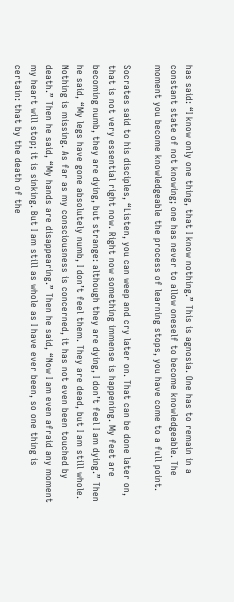has said: “I know only one thing, that I know nothing.” This is agnosia. One has to remain in a constant state of not knowing; one has never to allow oneself to become knowledgeable. The moment you become knowledgeable the process of learning stops, you have come to a full point.

Socrates said to his disciples, “Listen, you can weep and cry later on. That can be done later on, that is not very essential right now. Right now something immense is happening. My feet are becoming numb, they are dying, but strange: although they are dying, I don’t feel I am dying.” Then he said, “My legs have gone absolutely numb, I don’t feel them. They are dead, but I am still whole. Nothing is missing. As far as my consciousness is concerned, it has not even been touched by death.” Then he said, “My hands are disappearing.” Then he said, “Now I am even afraid any moment my heart will stop; it is sinking. But I am still as whole as I have ever been, so one thing is certain: that by the death of the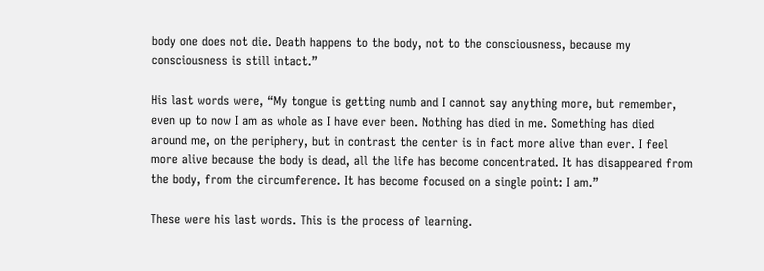body one does not die. Death happens to the body, not to the consciousness, because my consciousness is still intact.”

His last words were, “My tongue is getting numb and I cannot say anything more, but remember, even up to now I am as whole as I have ever been. Nothing has died in me. Something has died around me, on the periphery, but in contrast the center is in fact more alive than ever. I feel more alive because the body is dead, all the life has become concentrated. It has disappeared from the body, from the circumference. It has become focused on a single point: I am.”

These were his last words. This is the process of learning.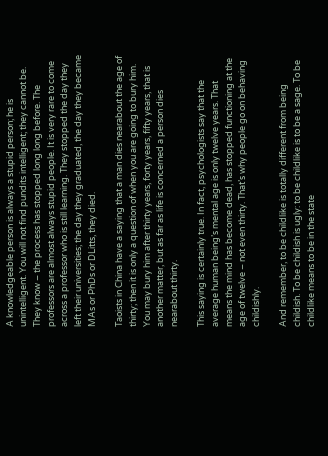A knowledgeable person is always a stupid person; he is unintelligent. You will not find pundits intelligent; they cannot be. They know – the process has stopped long long before. The professors are almost always stupid people. It is very rare to come across a professor who is still learning. They stopped the day they left their universities; the day they graduated, the day they became MAs or PhDs or DLitts, they died.

Taoists in China have a saying that a man dies nearabout the age of thirty; then it is only a question of when you are going to bury him. You may bury him after thirty years, forty years, fifty years, that is another matter, but as far as life is concerned a person dies nearabout thirty.

This saying is certainly true. In fact, psychologists say that the average human being’s mental age is only twelve years. That means the mind has become dead, has stopped functioning at the age of twelve – not even thirty. That’s why people go on behaving childishly.

And remember, to be childlike is totally different from being childish. To be childish is ugly: to be childlike is to be a sage. To be childlike means to be in the state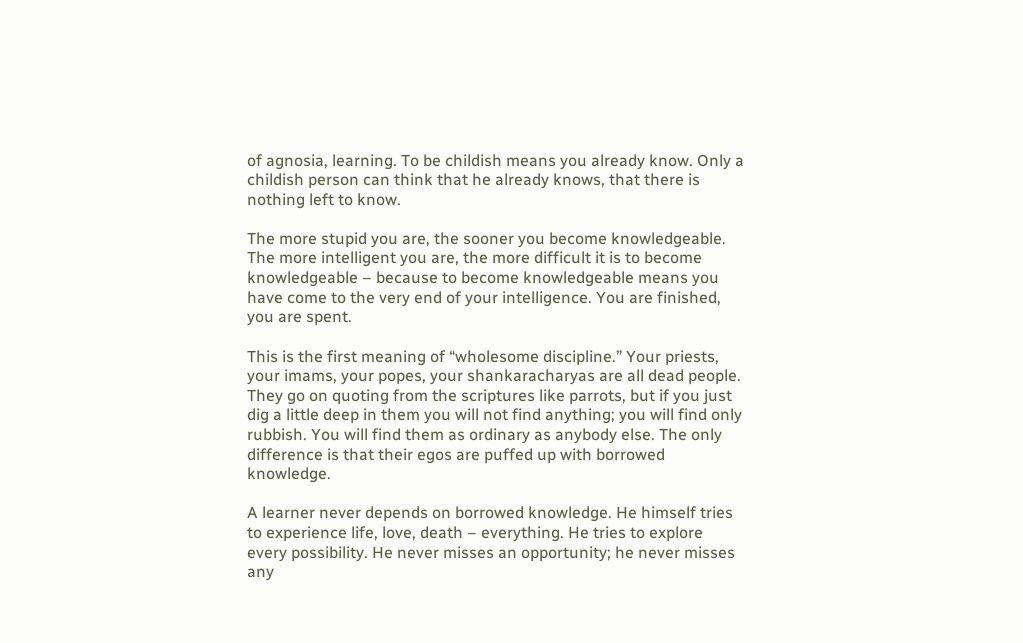of agnosia, learning. To be childish means you already know. Only a childish person can think that he already knows, that there is nothing left to know.

The more stupid you are, the sooner you become knowledgeable. The more intelligent you are, the more difficult it is to become knowledgeable – because to become knowledgeable means you have come to the very end of your intelligence. You are finished, you are spent.

This is the first meaning of “wholesome discipline.” Your priests, your imams, your popes, your shankaracharyas are all dead people. They go on quoting from the scriptures like parrots, but if you just dig a little deep in them you will not find anything; you will find only rubbish. You will find them as ordinary as anybody else. The only difference is that their egos are puffed up with borrowed knowledge.

A learner never depends on borrowed knowledge. He himself tries to experience life, love, death – everything. He tries to explore every possibility. He never misses an opportunity; he never misses any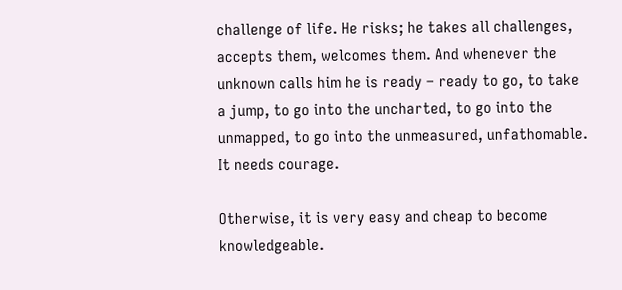challenge of life. He risks; he takes all challenges, accepts them, welcomes them. And whenever the unknown calls him he is ready – ready to go, to take a jump, to go into the uncharted, to go into the unmapped, to go into the unmeasured, unfathomable. It needs courage.

Otherwise, it is very easy and cheap to become knowledgeable.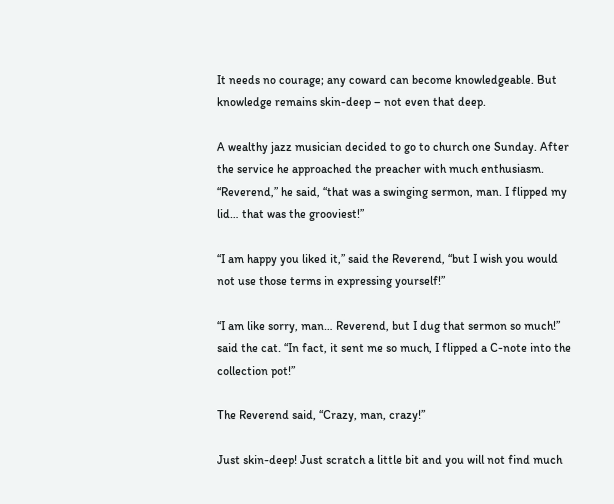It needs no courage; any coward can become knowledgeable. But knowledge remains skin-deep – not even that deep.

A wealthy jazz musician decided to go to church one Sunday. After the service he approached the preacher with much enthusiasm. “Reverend,” he said, “that was a swinging sermon, man. I flipped my lid… that was the grooviest!”

“I am happy you liked it,” said the Reverend, “but I wish you would not use those terms in expressing yourself!”

“I am like sorry, man… Reverend, but I dug that sermon so much!” said the cat. “In fact, it sent me so much, I flipped a C-note into the collection pot!”

The Reverend said, “Crazy, man, crazy!”

Just skin-deep! Just scratch a little bit and you will not find much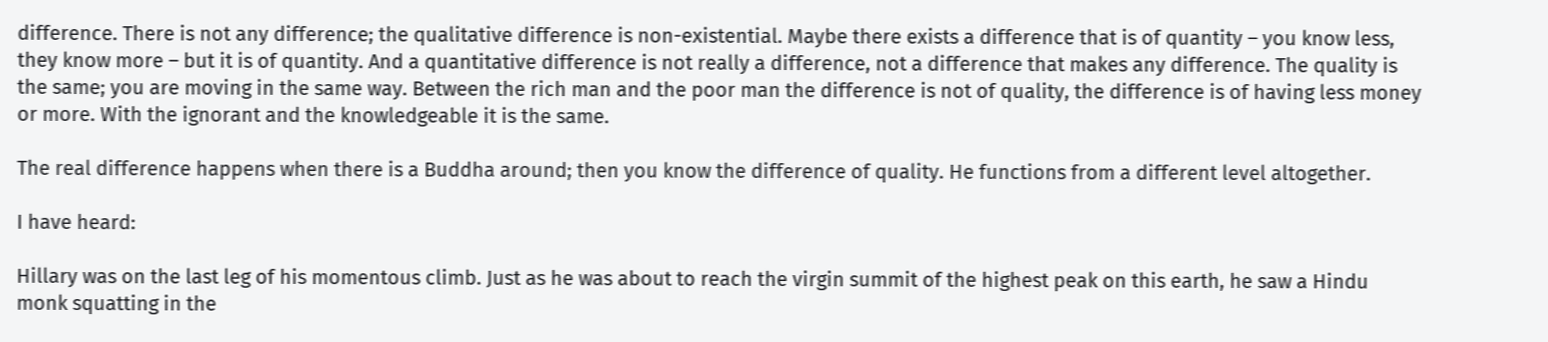difference. There is not any difference; the qualitative difference is non-existential. Maybe there exists a difference that is of quantity – you know less, they know more – but it is of quantity. And a quantitative difference is not really a difference, not a difference that makes any difference. The quality is the same; you are moving in the same way. Between the rich man and the poor man the difference is not of quality, the difference is of having less money or more. With the ignorant and the knowledgeable it is the same.

The real difference happens when there is a Buddha around; then you know the difference of quality. He functions from a different level altogether.

I have heard:

Hillary was on the last leg of his momentous climb. Just as he was about to reach the virgin summit of the highest peak on this earth, he saw a Hindu monk squatting in the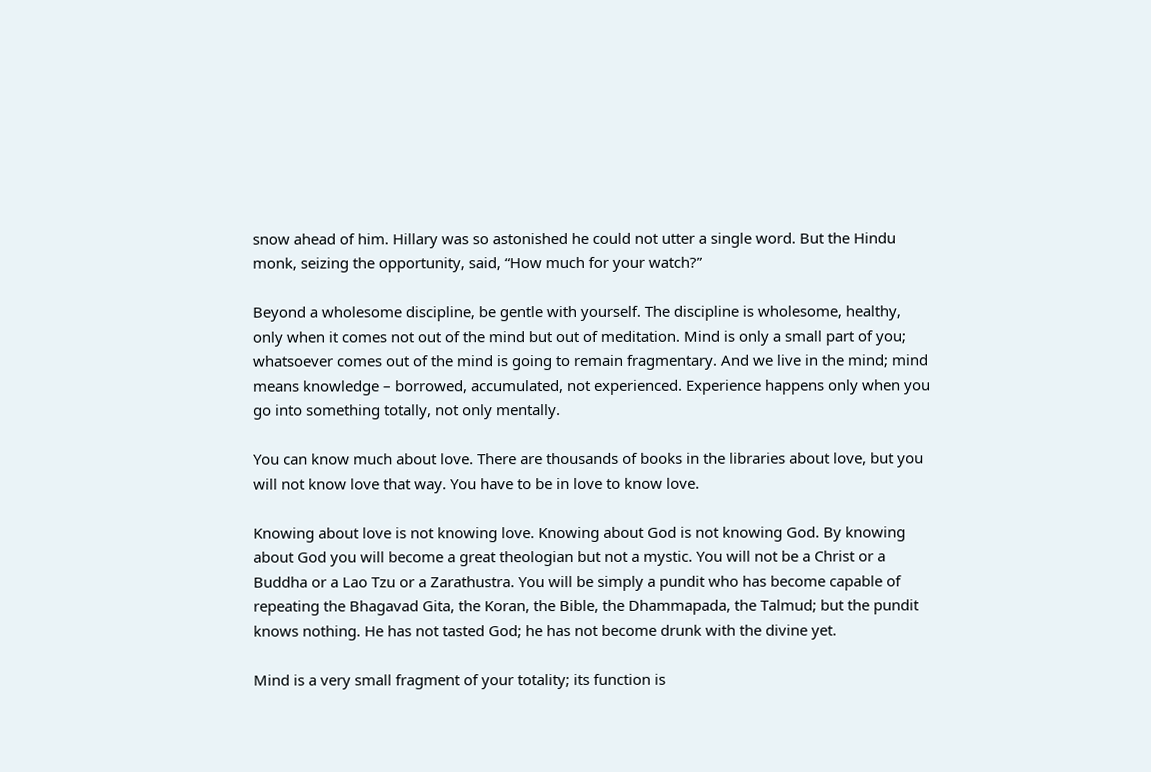snow ahead of him. Hillary was so astonished he could not utter a single word. But the Hindu monk, seizing the opportunity, said, “How much for your watch?”

Beyond a wholesome discipline, be gentle with yourself. The discipline is wholesome, healthy, only when it comes not out of the mind but out of meditation. Mind is only a small part of you; whatsoever comes out of the mind is going to remain fragmentary. And we live in the mind; mind means knowledge – borrowed, accumulated, not experienced. Experience happens only when you go into something totally, not only mentally.

You can know much about love. There are thousands of books in the libraries about love, but you will not know love that way. You have to be in love to know love.

Knowing about love is not knowing love. Knowing about God is not knowing God. By knowing about God you will become a great theologian but not a mystic. You will not be a Christ or a Buddha or a Lao Tzu or a Zarathustra. You will be simply a pundit who has become capable of repeating the Bhagavad Gita, the Koran, the Bible, the Dhammapada, the Talmud; but the pundit knows nothing. He has not tasted God; he has not become drunk with the divine yet.

Mind is a very small fragment of your totality; its function is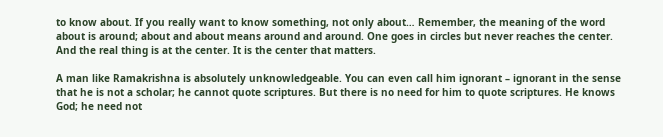to know about. If you really want to know something, not only about… Remember, the meaning of the word about is around; about and about means around and around. One goes in circles but never reaches the center. And the real thing is at the center. It is the center that matters.

A man like Ramakrishna is absolutely unknowledgeable. You can even call him ignorant – ignorant in the sense that he is not a scholar; he cannot quote scriptures. But there is no need for him to quote scriptures. He knows God; he need not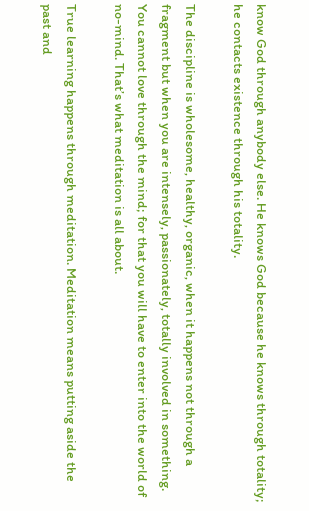know God through anybody else. He knows God because he knows through totality; he contacts existence through his totality.

The discipline is wholesome, healthy, organic, when it happens not through a fragment but when you are intensely, passionately, totally involved in something. You cannot love through the mind; for that you will have to enter into the world of no-mind. That’s what meditation is all about.

True learning happens through meditation. Meditation means putting aside the past and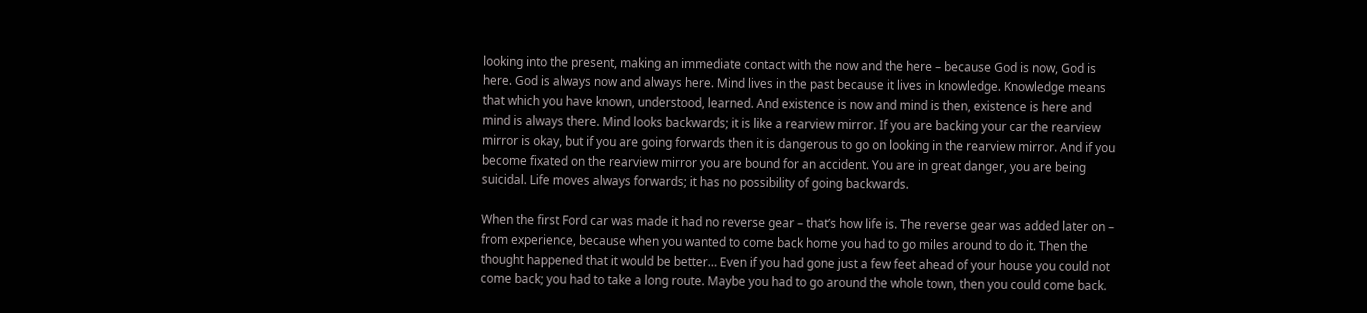looking into the present, making an immediate contact with the now and the here – because God is now, God is here. God is always now and always here. Mind lives in the past because it lives in knowledge. Knowledge means that which you have known, understood, learned. And existence is now and mind is then, existence is here and mind is always there. Mind looks backwards; it is like a rearview mirror. If you are backing your car the rearview mirror is okay, but if you are going forwards then it is dangerous to go on looking in the rearview mirror. And if you become fixated on the rearview mirror you are bound for an accident. You are in great danger, you are being suicidal. Life moves always forwards; it has no possibility of going backwards.

When the first Ford car was made it had no reverse gear – that’s how life is. The reverse gear was added later on – from experience, because when you wanted to come back home you had to go miles around to do it. Then the thought happened that it would be better… Even if you had gone just a few feet ahead of your house you could not come back; you had to take a long route. Maybe you had to go around the whole town, then you could come back.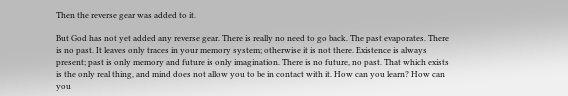Then the reverse gear was added to it.

But God has not yet added any reverse gear. There is really no need to go back. The past evaporates. There is no past. It leaves only traces in your memory system; otherwise it is not there. Existence is always present; past is only memory and future is only imagination. There is no future, no past. That which exists is the only real thing, and mind does not allow you to be in contact with it. How can you learn? How can you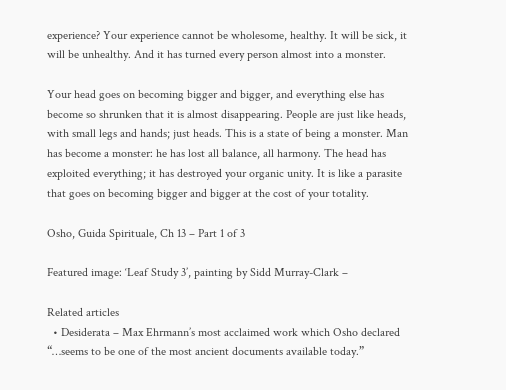experience? Your experience cannot be wholesome, healthy. It will be sick, it will be unhealthy. And it has turned every person almost into a monster.

Your head goes on becoming bigger and bigger, and everything else has become so shrunken that it is almost disappearing. People are just like heads, with small legs and hands; just heads. This is a state of being a monster. Man has become a monster: he has lost all balance, all harmony. The head has exploited everything; it has destroyed your organic unity. It is like a parasite that goes on becoming bigger and bigger at the cost of your totality.

Osho, Guida Spirituale, Ch 13 – Part 1 of 3

Featured image: ‘Leaf Study 3’, painting by Sidd Murray-Clark –

Related articles
  • Desiderata – Max Ehrmann’s most acclaimed work which Osho declared “…seems to be one of the most ancient documents available today.”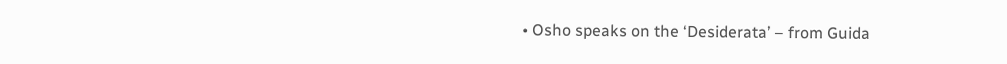• Osho speaks on the ‘Desiderata’ – from Guida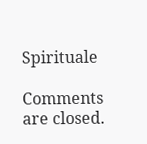Spirituale

Comments are closed.